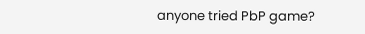anyone tried PbP game?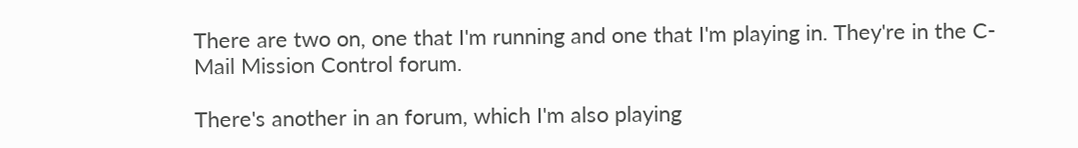There are two on, one that I'm running and one that I'm playing in. They're in the C-Mail Mission Control forum.

There's another in an forum, which I'm also playing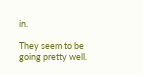in.

They seem to be going pretty well.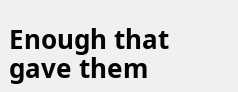Enough that gave them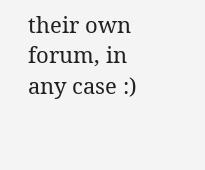their own forum, in any case :)